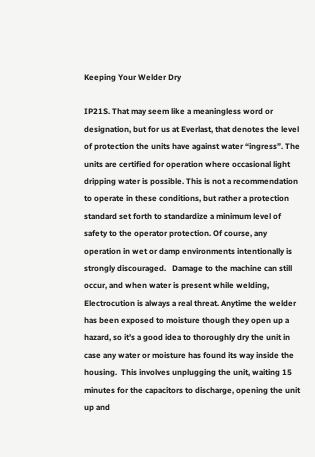Keeping Your Welder Dry

IP21S. That may seem like a meaningless word or designation, but for us at Everlast, that denotes the level of protection the units have against water “ingress”. The units are certified for operation where occasional light dripping water is possible. This is not a recommendation to operate in these conditions, but rather a protection standard set forth to standardize a minimum level of safety to the operator protection. Of course, any operation in wet or damp environments intentionally is strongly discouraged.   Damage to the machine can still occur, and when water is present while welding, Electrocution is always a real threat. Anytime the welder has been exposed to moisture though they open up a hazard, so it’s a good idea to thoroughly dry the unit in case any water or moisture has found its way inside the housing.  This involves unplugging the unit, waiting 15 minutes for the capacitors to discharge, opening the unit up and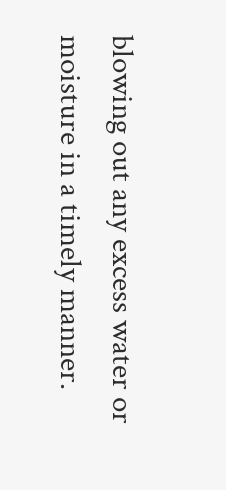blowing out any excess water or moisture in a timely manner.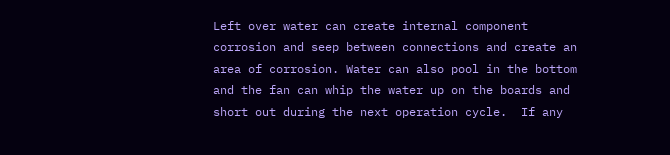Left over water can create internal component corrosion and seep between connections and create an area of corrosion. Water can also pool in the bottom and the fan can whip the water up on the boards and short out during the next operation cycle.  If any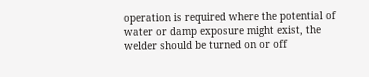operation is required where the potential of water or damp exposure might exist, the welder should be turned on or off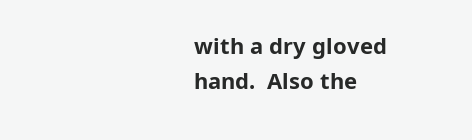with a dry gloved hand.  Also the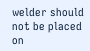welder should not be placed on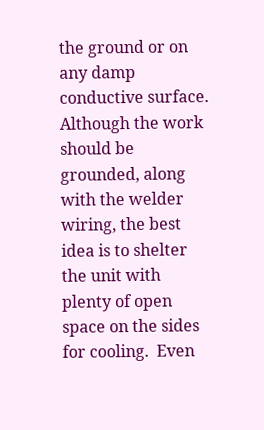the ground or on any damp conductive surface.   Although the work should be grounded, along with the welder wiring, the best idea is to shelter the unit with plenty of open space on the sides for cooling.  Even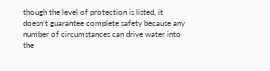though the level of protection is listed, it doesn’t guarantee complete safety because any number of circumstances can drive water into the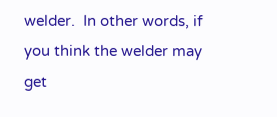welder.  In other words, if you think the welder may get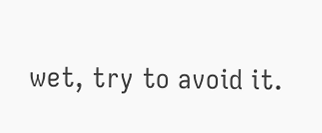wet, try to avoid it.